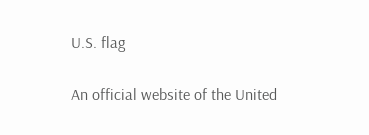U.S. flag

An official website of the United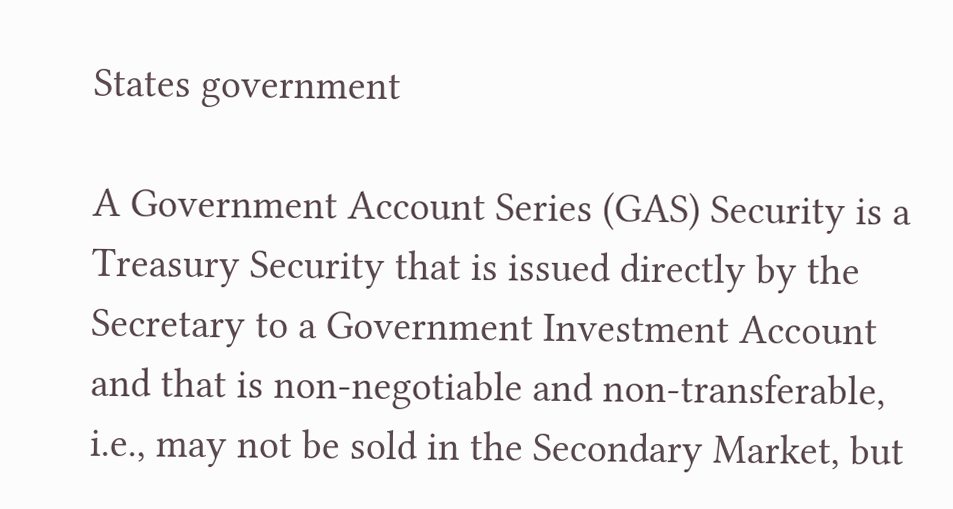States government

A Government Account Series (GAS) Security is a Treasury Security that is issued directly by the Secretary to a Government Investment Account and that is non-negotiable and non-transferable, i.e., may not be sold in the Secondary Market, but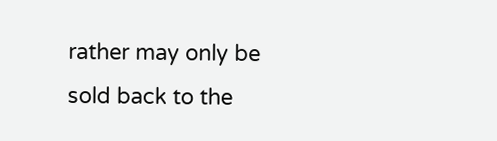rather may only be sold back to the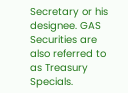Secretary or his designee. GAS Securities are also referred to as Treasury Specials.